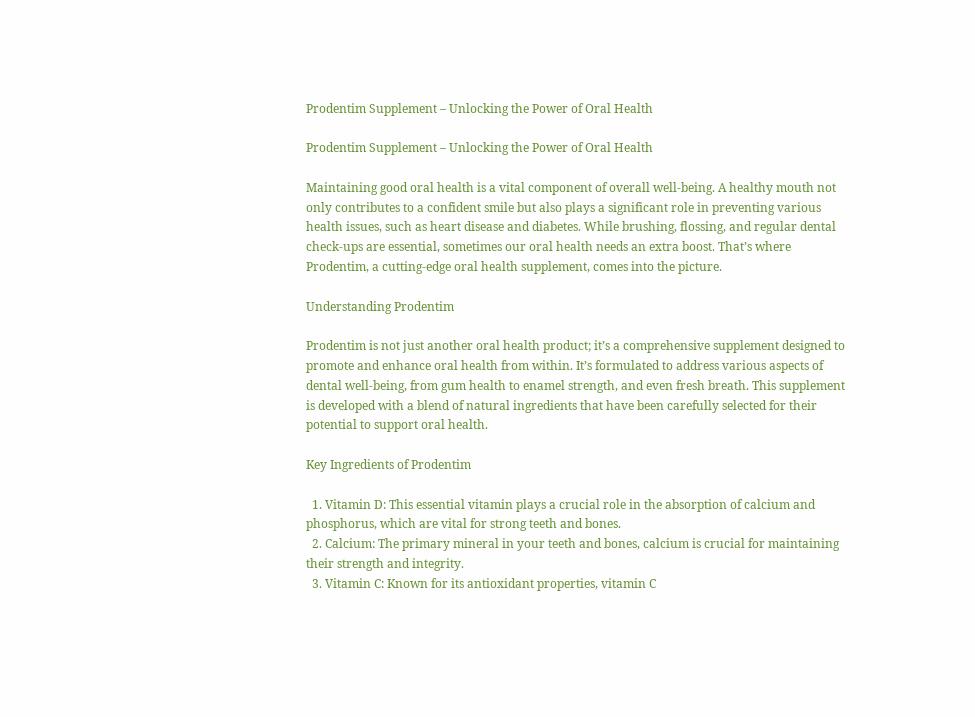Prodentim Supplement – Unlocking the Power of Oral Health

Prodentim Supplement – Unlocking the Power of Oral Health

Maintaining good oral health is a vital component of overall well-being. A healthy mouth not only contributes to a confident smile but also plays a significant role in preventing various health issues, such as heart disease and diabetes. While brushing, flossing, and regular dental check-ups are essential, sometimes our oral health needs an extra boost. That’s where Prodentim, a cutting-edge oral health supplement, comes into the picture.

Understanding Prodentim

Prodentim is not just another oral health product; it’s a comprehensive supplement designed to promote and enhance oral health from within. It’s formulated to address various aspects of dental well-being, from gum health to enamel strength, and even fresh breath. This supplement is developed with a blend of natural ingredients that have been carefully selected for their potential to support oral health.

Key Ingredients of Prodentim

  1. Vitamin D: This essential vitamin plays a crucial role in the absorption of calcium and phosphorus, which are vital for strong teeth and bones.
  2. Calcium: The primary mineral in your teeth and bones, calcium is crucial for maintaining their strength and integrity.
  3. Vitamin C: Known for its antioxidant properties, vitamin C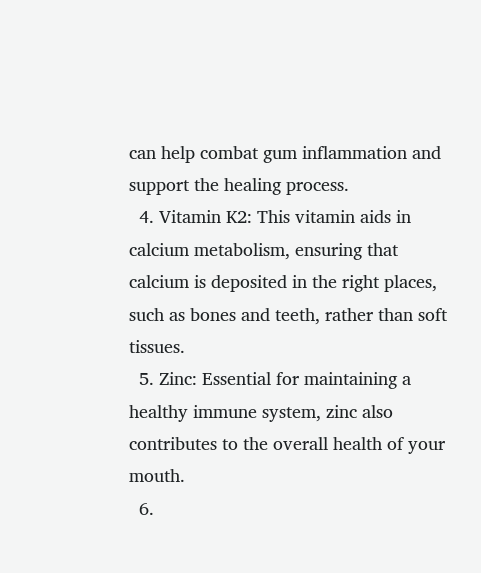can help combat gum inflammation and support the healing process.
  4. Vitamin K2: This vitamin aids in calcium metabolism, ensuring that calcium is deposited in the right places, such as bones and teeth, rather than soft tissues.
  5. Zinc: Essential for maintaining a healthy immune system, zinc also contributes to the overall health of your mouth.
  6.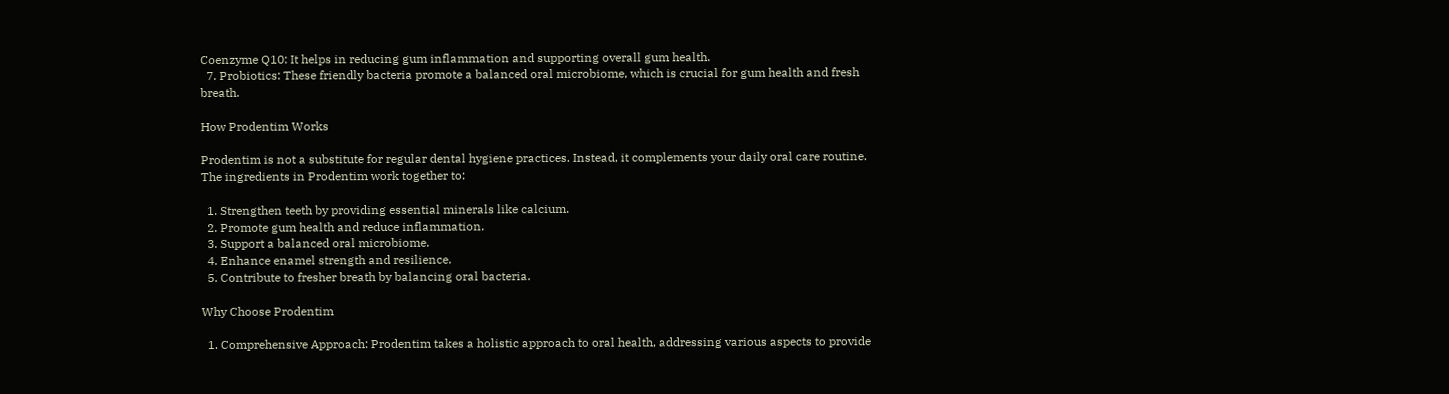Coenzyme Q10: It helps in reducing gum inflammation and supporting overall gum health.
  7. Probiotics: These friendly bacteria promote a balanced oral microbiome, which is crucial for gum health and fresh breath.

How Prodentim Works

Prodentim is not a substitute for regular dental hygiene practices. Instead, it complements your daily oral care routine. The ingredients in Prodentim work together to:

  1. Strengthen teeth by providing essential minerals like calcium.
  2. Promote gum health and reduce inflammation.
  3. Support a balanced oral microbiome.
  4. Enhance enamel strength and resilience.
  5. Contribute to fresher breath by balancing oral bacteria.

Why Choose Prodentim

  1. Comprehensive Approach: Prodentim takes a holistic approach to oral health, addressing various aspects to provide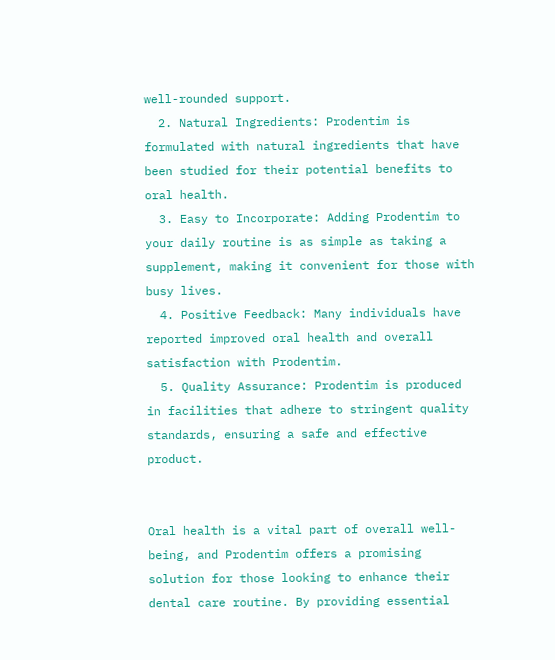well-rounded support.
  2. Natural Ingredients: Prodentim is formulated with natural ingredients that have been studied for their potential benefits to oral health.
  3. Easy to Incorporate: Adding Prodentim to your daily routine is as simple as taking a supplement, making it convenient for those with busy lives.
  4. Positive Feedback: Many individuals have reported improved oral health and overall satisfaction with Prodentim.
  5. Quality Assurance: Prodentim is produced in facilities that adhere to stringent quality standards, ensuring a safe and effective product.


Oral health is a vital part of overall well-being, and Prodentim offers a promising solution for those looking to enhance their dental care routine. By providing essential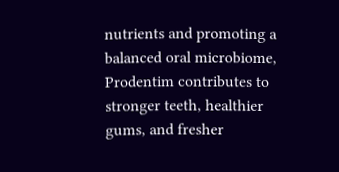nutrients and promoting a balanced oral microbiome, Prodentim contributes to stronger teeth, healthier gums, and fresher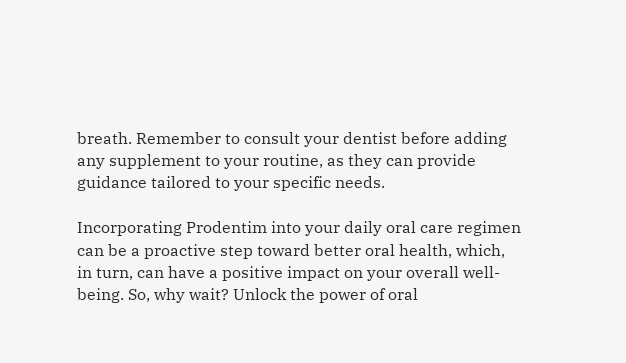breath. Remember to consult your dentist before adding any supplement to your routine, as they can provide guidance tailored to your specific needs.

Incorporating Prodentim into your daily oral care regimen can be a proactive step toward better oral health, which, in turn, can have a positive impact on your overall well-being. So, why wait? Unlock the power of oral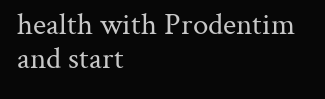health with Prodentim and start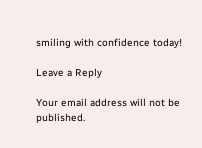smiling with confidence today!

Leave a Reply

Your email address will not be published.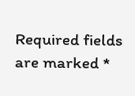Required fields are marked *